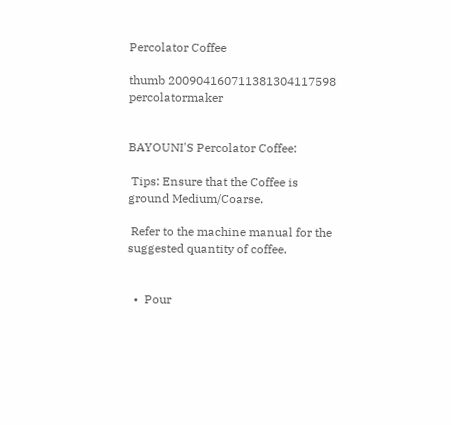Percolator Coffee

thumb 200904160711381304117598 percolatormaker


BAYOUNI'S Percolator Coffee:

 Tips: Ensure that the Coffee is ground Medium/Coarse.

 Refer to the machine manual for the suggested quantity of coffee.


  •  Pour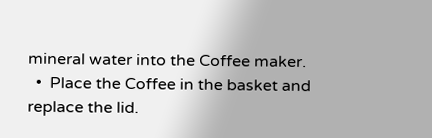mineral water into the Coffee maker.
  •  Place the Coffee in the basket and replace the lid.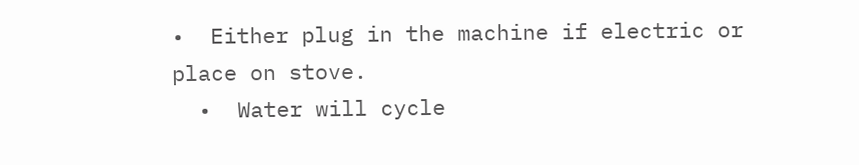•  Either plug in the machine if electric or place on stove.
  •  Water will cycle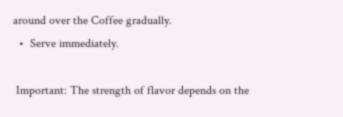around over the Coffee gradually.
  •  Serve immediately.

 Important: The strength of flavor depends on the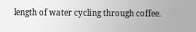length of water cycling through coffee.